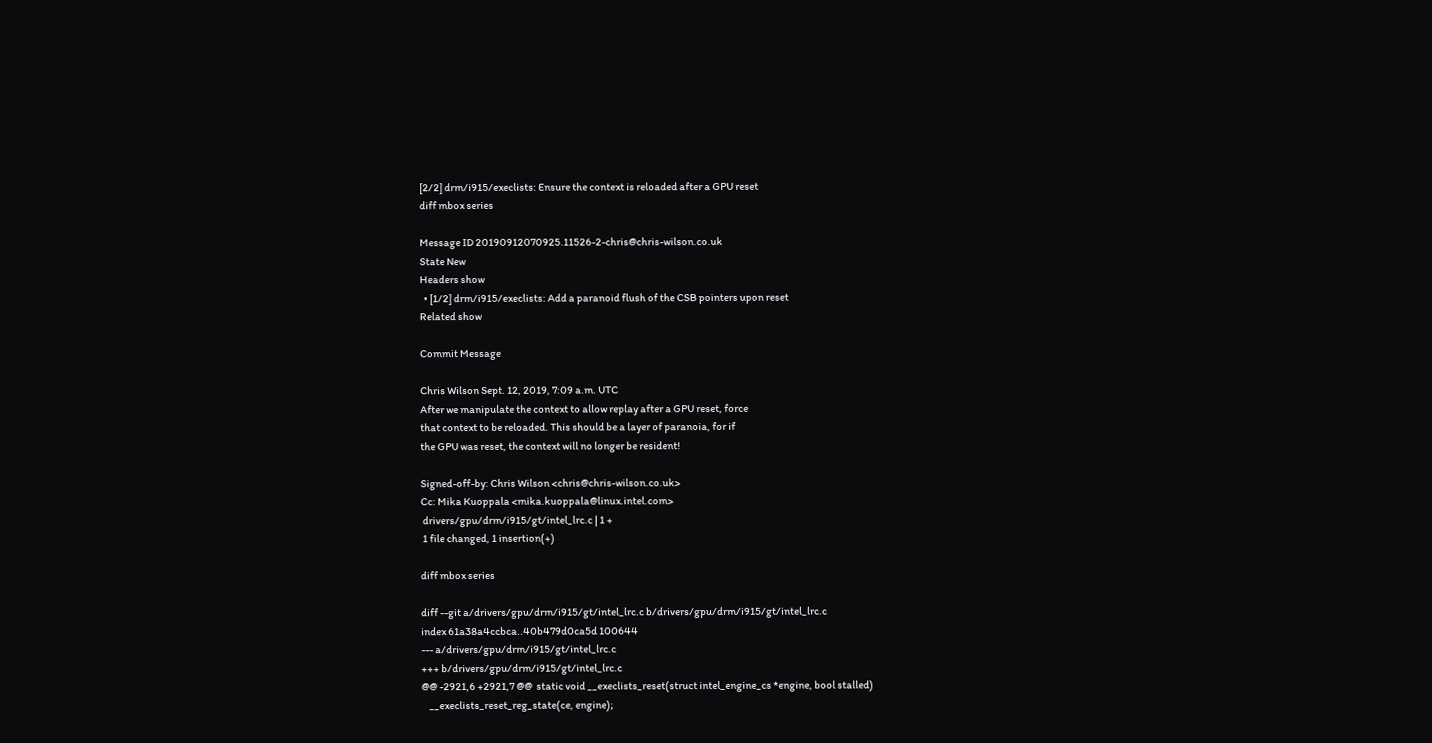[2/2] drm/i915/execlists: Ensure the context is reloaded after a GPU reset
diff mbox series

Message ID 20190912070925.11526-2-chris@chris-wilson.co.uk
State New
Headers show
  • [1/2] drm/i915/execlists: Add a paranoid flush of the CSB pointers upon reset
Related show

Commit Message

Chris Wilson Sept. 12, 2019, 7:09 a.m. UTC
After we manipulate the context to allow replay after a GPU reset, force
that context to be reloaded. This should be a layer of paranoia, for if
the GPU was reset, the context will no longer be resident!

Signed-off-by: Chris Wilson <chris@chris-wilson.co.uk>
Cc: Mika Kuoppala <mika.kuoppala@linux.intel.com>
 drivers/gpu/drm/i915/gt/intel_lrc.c | 1 +
 1 file changed, 1 insertion(+)

diff mbox series

diff --git a/drivers/gpu/drm/i915/gt/intel_lrc.c b/drivers/gpu/drm/i915/gt/intel_lrc.c
index 61a38a4ccbca..40b479d0ca5d 100644
--- a/drivers/gpu/drm/i915/gt/intel_lrc.c
+++ b/drivers/gpu/drm/i915/gt/intel_lrc.c
@@ -2921,6 +2921,7 @@  static void __execlists_reset(struct intel_engine_cs *engine, bool stalled)
    __execlists_reset_reg_state(ce, engine);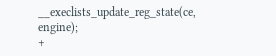__execlists_update_reg_state(ce, engine);
+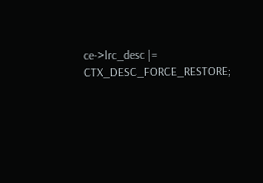ce->lrc_desc |= CTX_DESC_FORCE_RESTORE;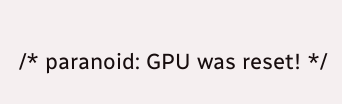/* paranoid: GPU was reset! */